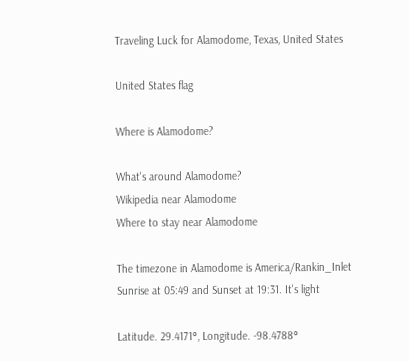Traveling Luck for Alamodome, Texas, United States

United States flag

Where is Alamodome?

What's around Alamodome?
Wikipedia near Alamodome
Where to stay near Alamodome

The timezone in Alamodome is America/Rankin_Inlet
Sunrise at 05:49 and Sunset at 19:31. It's light

Latitude. 29.4171°, Longitude. -98.4788°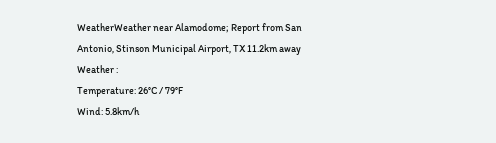WeatherWeather near Alamodome; Report from San Antonio, Stinson Municipal Airport, TX 11.2km away
Weather :
Temperature: 26°C / 79°F
Wind: 5.8km/h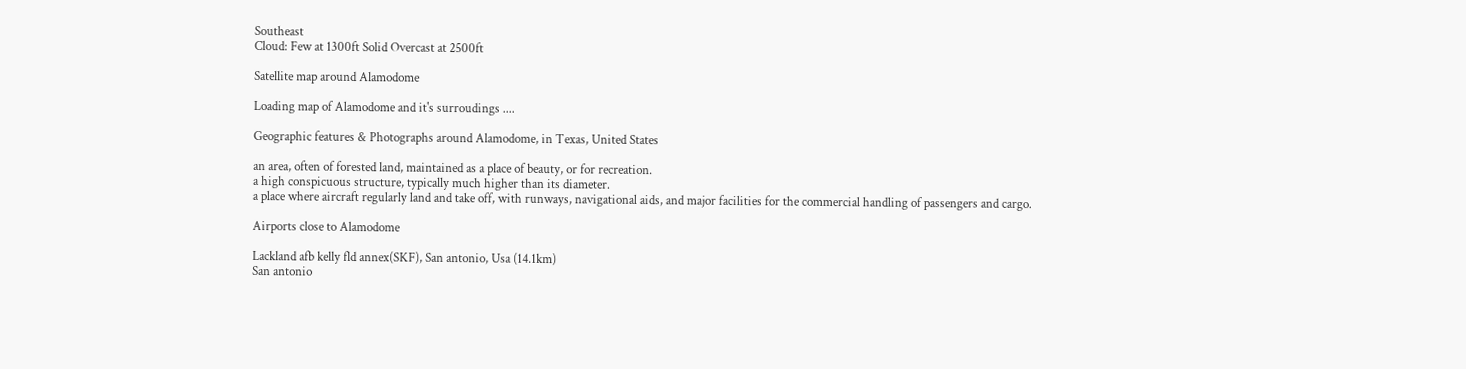Southeast
Cloud: Few at 1300ft Solid Overcast at 2500ft

Satellite map around Alamodome

Loading map of Alamodome and it's surroudings ....

Geographic features & Photographs around Alamodome, in Texas, United States

an area, often of forested land, maintained as a place of beauty, or for recreation.
a high conspicuous structure, typically much higher than its diameter.
a place where aircraft regularly land and take off, with runways, navigational aids, and major facilities for the commercial handling of passengers and cargo.

Airports close to Alamodome

Lackland afb kelly fld annex(SKF), San antonio, Usa (14.1km)
San antonio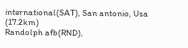international(SAT), San antonio, Usa (17.2km)
Randolph afb(RND),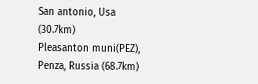San antonio, Usa (30.7km)
Pleasanton muni(PEZ), Penza, Russia (68.7km)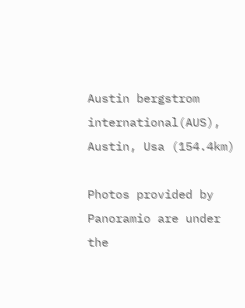Austin bergstrom international(AUS), Austin, Usa (154.4km)

Photos provided by Panoramio are under the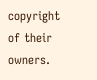copyright of their owners.